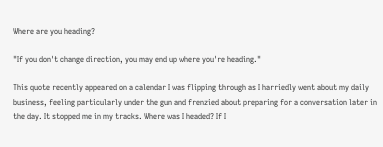Where are you heading?

"If you don't change direction, you may end up where you're heading."

This quote recently appeared on a calendar I was flipping through as I harriedly went about my daily business, feeling particularly under the gun and frenzied about preparing for a conversation later in the day. It stopped me in my tracks. Where was I headed? If I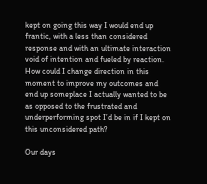kept on going this way I would end up frantic, with a less than considered response and with an ultimate interaction void of intention and fueled by reaction. How could I change direction in this moment to improve my outcomes and end up someplace I actually wanted to be as opposed to the frustrated and underperforming spot I’d be in if I kept on this unconsidered path?

Our days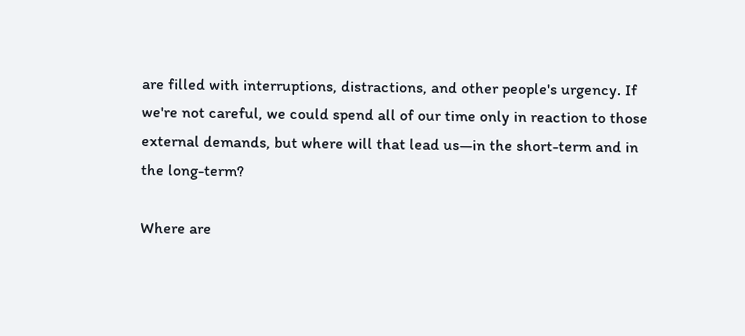are filled with interruptions, distractions, and other people's urgency. If we're not careful, we could spend all of our time only in reaction to those external demands, but where will that lead us—in the short-term and in the long-term?

Where are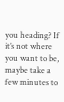you heading? If it’s not where you want to be, maybe take a few minutes to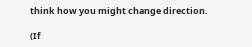think how you might change direction.

(If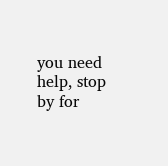you need help, stop by for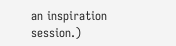an inspiration session.)